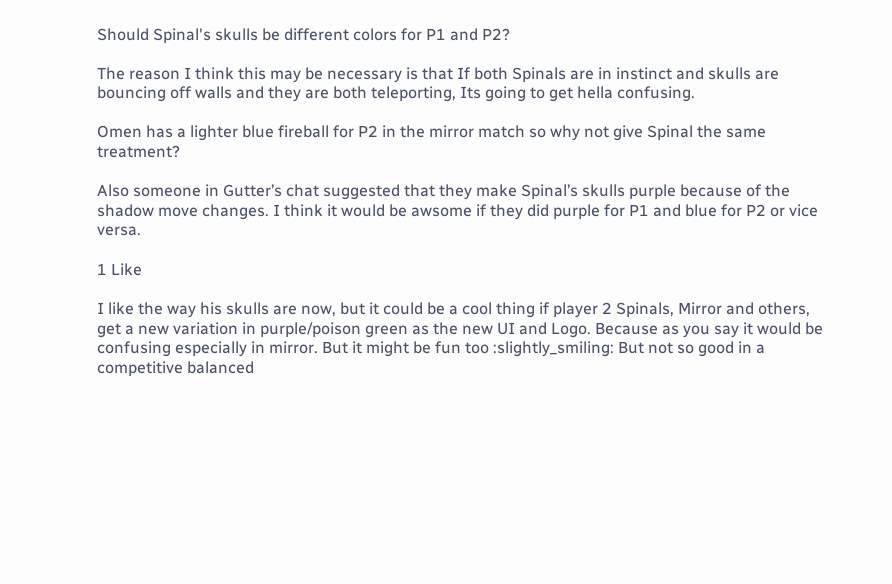Should Spinal's skulls be different colors for P1 and P2?

The reason I think this may be necessary is that If both Spinals are in instinct and skulls are bouncing off walls and they are both teleporting, Its going to get hella confusing.

Omen has a lighter blue fireball for P2 in the mirror match so why not give Spinal the same treatment?

Also someone in Gutter’s chat suggested that they make Spinal’s skulls purple because of the shadow move changes. I think it would be awsome if they did purple for P1 and blue for P2 or vice versa.

1 Like

I like the way his skulls are now, but it could be a cool thing if player 2 Spinals, Mirror and others, get a new variation in purple/poison green as the new UI and Logo. Because as you say it would be confusing especially in mirror. But it might be fun too :slightly_smiling: But not so good in a competitive balanced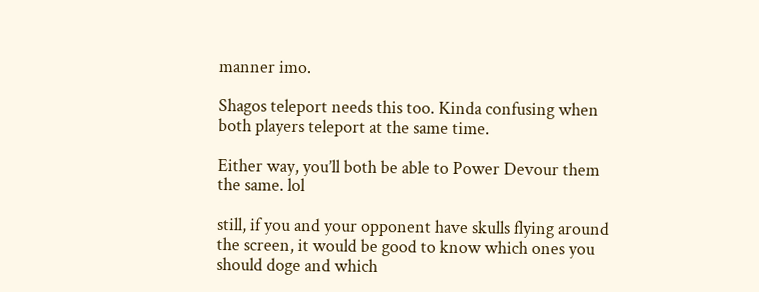manner imo.

Shagos teleport needs this too. Kinda confusing when both players teleport at the same time.

Either way, you’ll both be able to Power Devour them the same. lol

still, if you and your opponent have skulls flying around the screen, it would be good to know which ones you should doge and which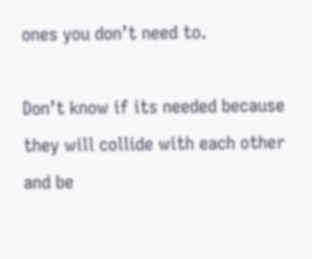ones you don’t need to.

Don’t know if its needed because they will collide with each other and be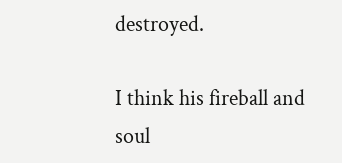destroyed.

I think his fireball and soul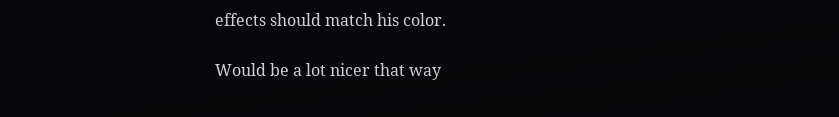effects should match his color.

Would be a lot nicer that way